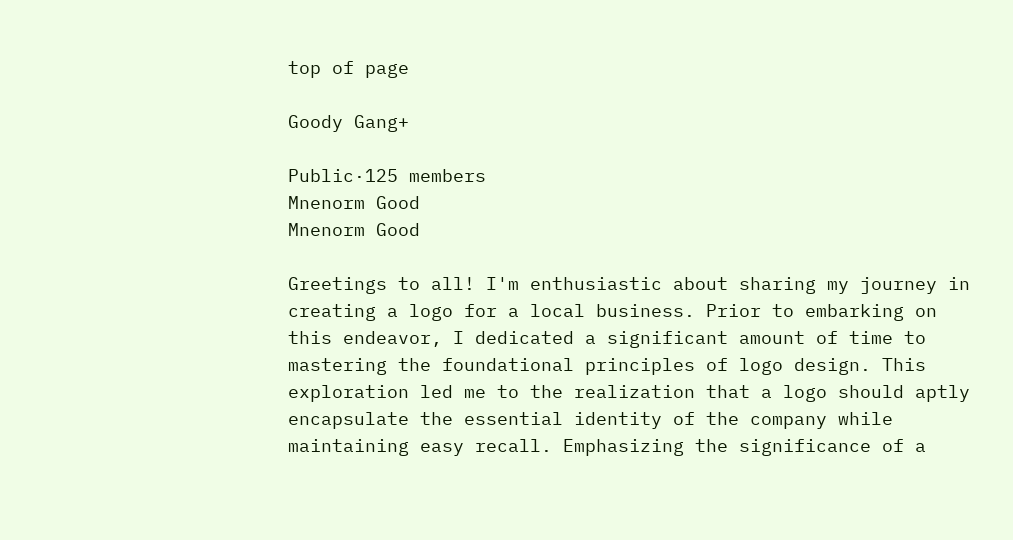top of page

Goody Gang+

Public·125 members
Mnenorm Good
Mnenorm Good

Greetings to all! I'm enthusiastic about sharing my journey in creating a logo for a local business. Prior to embarking on this endeavor, I dedicated a significant amount of time to mastering the foundational principles of logo design. This exploration led me to the realization that a logo should aptly encapsulate the essential identity of the company while maintaining easy recall. Emphasizing the significance of a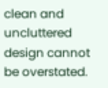clean and uncluttered design cannot be overstated.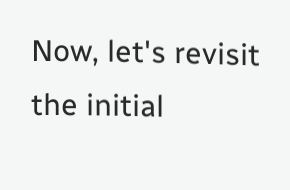Now, let's revisit the initial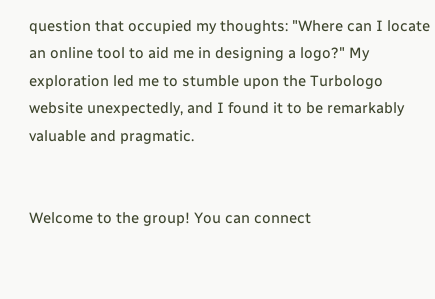question that occupied my thoughts: "Where can I locate an online tool to aid me in designing a logo?" My exploration led me to stumble upon the Turbologo website unexpectedly, and I found it to be remarkably valuable and pragmatic.


Welcome to the group! You can connect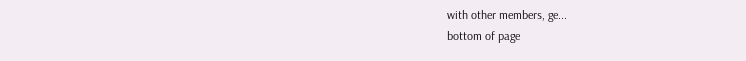with other members, ge...
bottom of page